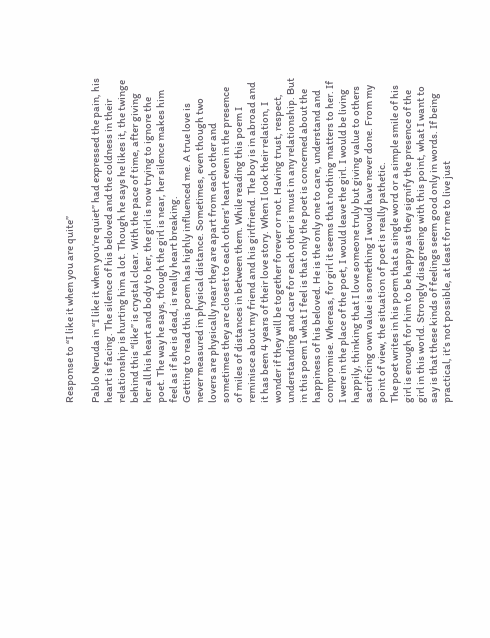Response to “I like it when you are quite”

Pablo Neruda in “I like it when you’re quiet” had expressed the pain, his heart is facing. The silence of his beloved and the coldness in their relationship is hurting him a lot. Though he says he likes it, the twinge behind this “like” is crystal clear. With the pace of time, after giving her all his heart and body to her, the girl is now trying to ignore the poet. The way he says, though the girl is near, her silence makes him feel as if she is dead, is really heart breaking.
Getting to read this poem has highly influenced me. A true love is never measured in physical distance. Sometimes, even though two lovers are physically near they are apart from each other and sometimes they are closest to each others’ heart even in the presence of miles of distances in between them. While reading this poem I reminisce about my friend and his girlfriend. The boy is in abroad and it has been 4 years of their love story. When I look their relation, I wonder if they will be together forever or not. Having trust, respect, understanding and care for each other is must in any relationship. But in this poem I what I feel is that only the poet is concerned about the happiness of his beloved. He is the only one to care, understand and compromise. Whereas, for girl it seems that nothing matters to her. If I were in the place of the poet, I would leave the girl. I would be living happily, thinking that I love someone truly but giving value to others sacrificing own value is something I would have never done. From my point of view, the situation of poet is really pathetic.
The poet writes in his poem that a single word or a simple smile of his girl is enough for him to be happy as they signify the presence of the girl in this world. Strongly disagreeing with this point, what I want to say is that these kinds of feelings seem good only in words. If being practical, it’s not possible, at least for me to live just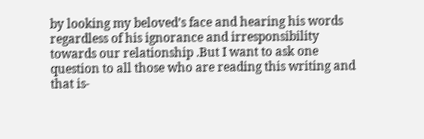by looking my beloved’s face and hearing his words regardless of his ignorance and irresponsibility towards our relationship .But I want to ask one question to all those who are reading this writing and that is-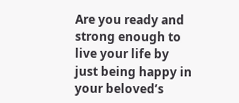Are you ready and strong enough to live your life by just being happy in your beloved’s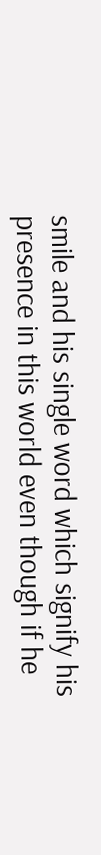smile and his single word which signify his presence in this world even though if he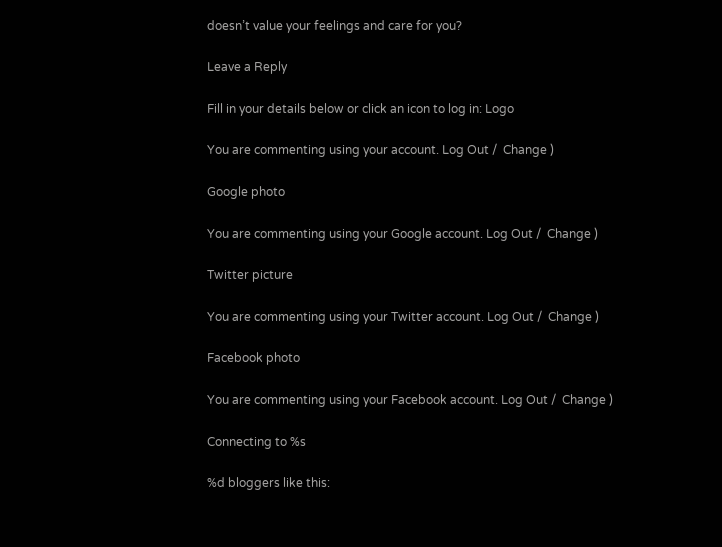doesn’t value your feelings and care for you?

Leave a Reply

Fill in your details below or click an icon to log in: Logo

You are commenting using your account. Log Out /  Change )

Google photo

You are commenting using your Google account. Log Out /  Change )

Twitter picture

You are commenting using your Twitter account. Log Out /  Change )

Facebook photo

You are commenting using your Facebook account. Log Out /  Change )

Connecting to %s

%d bloggers like this: